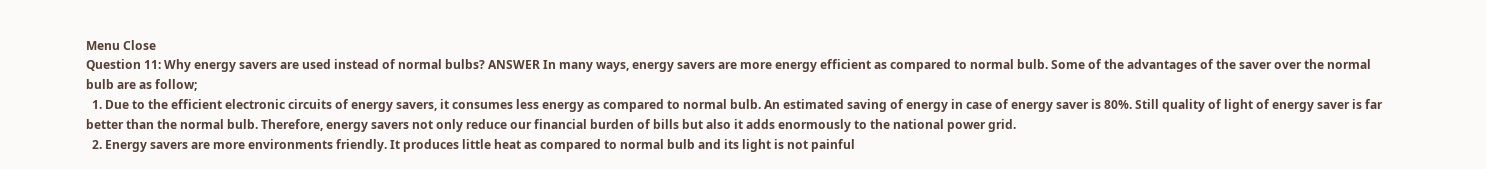Menu Close
Question 11: Why energy savers are used instead of normal bulbs? ANSWER In many ways, energy savers are more energy efficient as compared to normal bulb. Some of the advantages of the saver over the normal bulb are as follow;
  1. Due to the efficient electronic circuits of energy savers, it consumes less energy as compared to normal bulb. An estimated saving of energy in case of energy saver is 80%. Still quality of light of energy saver is far better than the normal bulb. Therefore, energy savers not only reduce our financial burden of bills but also it adds enormously to the national power grid.
  2. Energy savers are more environments friendly. It produces little heat as compared to normal bulb and its light is not painful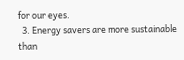for our eyes.
  3. Energy savers are more sustainable than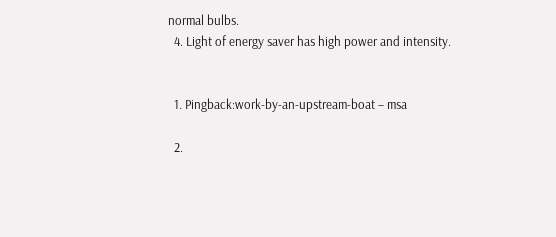normal bulbs.
  4. Light of energy saver has high power and intensity.


  1. Pingback:work-by-an-upstream-boat – msa

  2.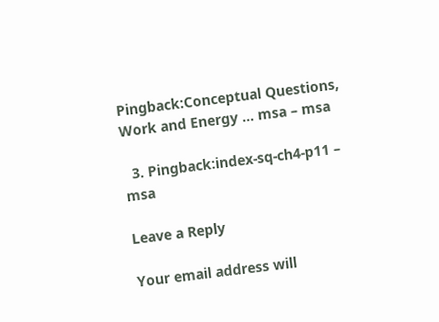Pingback:Conceptual Questions, Work and Energy … msa – msa

  3. Pingback:index-sq-ch4-p11 – msa

Leave a Reply

Your email address will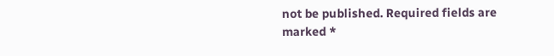not be published. Required fields are marked *